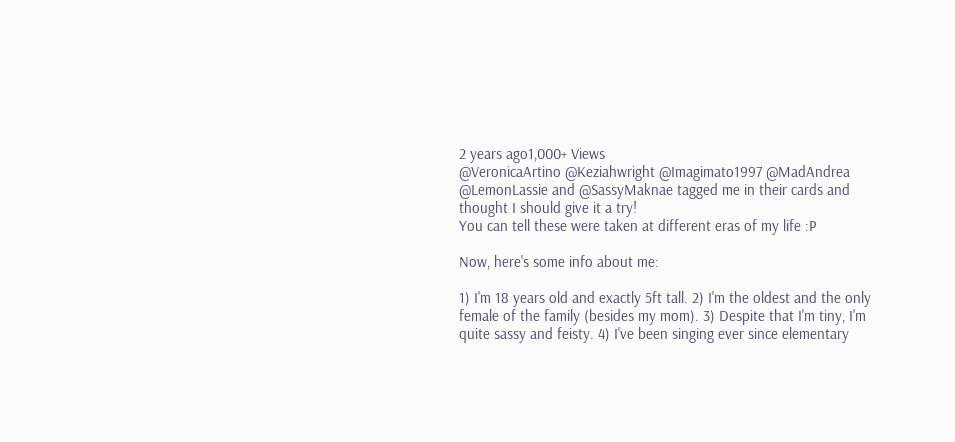2 years ago1,000+ Views
@VeronicaArtino @Keziahwright @Imagimato1997 @MadAndrea @LemonLassie and @SassyMaknae tagged me in their cards and thought I should give it a try!
You can tell these were taken at different eras of my life :P

Now, here's some info about me:

1) I'm 18 years old and exactly 5ft tall. 2) I'm the oldest and the only female of the family (besides my mom). 3) Despite that I'm tiny, I'm quite sassy and feisty. 4) I've been singing ever since elementary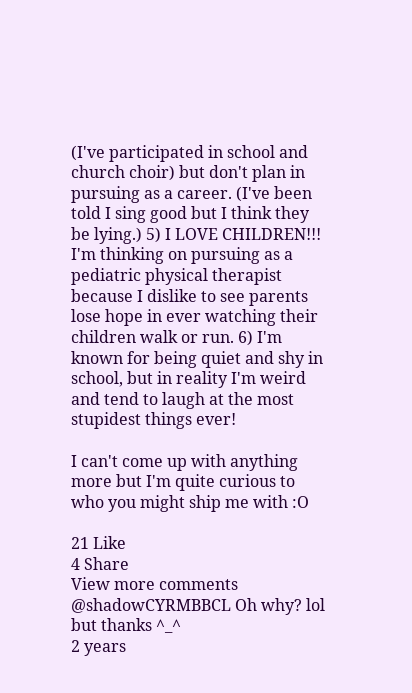(I've participated in school and church choir) but don't plan in pursuing as a career. (I've been told I sing good but I think they be lying.) 5) I LOVE CHILDREN!!! I'm thinking on pursuing as a pediatric physical therapist because I dislike to see parents lose hope in ever watching their children walk or run. 6) I'm known for being quiet and shy in school, but in reality I'm weird and tend to laugh at the most stupidest things ever!

I can't come up with anything more but I'm quite curious to who you might ship me with :O

21 Like
4 Share
View more comments
@shadowCYRMBBCL Oh why? lol but thanks ^_^
2 years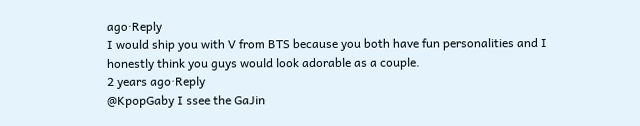ago·Reply
I would ship you with V from BTS because you both have fun personalities and I honestly think you guys would look adorable as a couple.
2 years ago·Reply
@KpopGaby I ssee the GaJin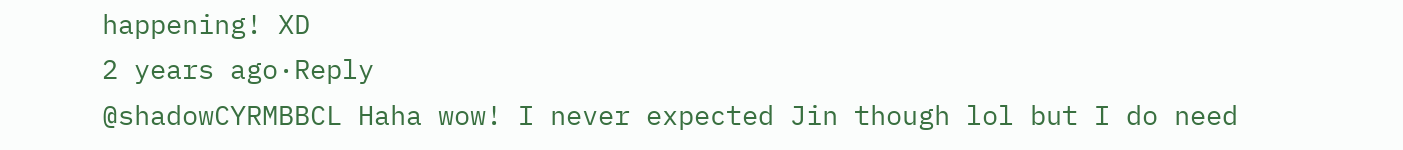happening! XD
2 years ago·Reply
@shadowCYRMBBCL Haha wow! I never expected Jin though lol but I do need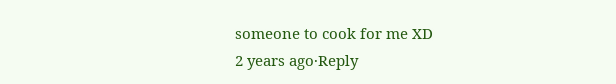someone to cook for me XD
2 years ago·Reply